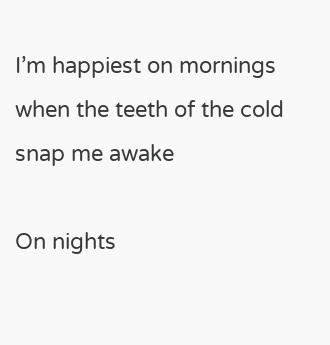I’m happiest on mornings when the teeth of the cold snap me awake

On nights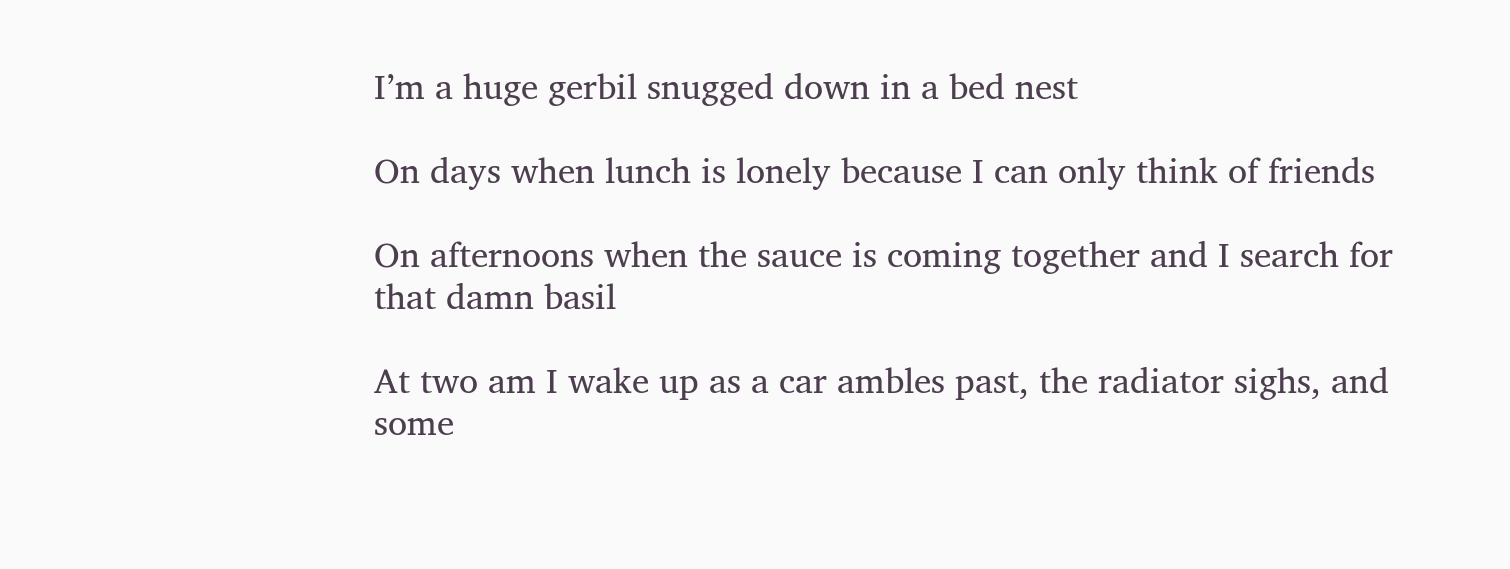I’m a huge gerbil snugged down in a bed nest

On days when lunch is lonely because I can only think of friends

On afternoons when the sauce is coming together and I search for that damn basil

At two am I wake up as a car ambles past, the radiator sighs, and some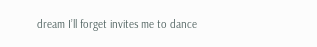dream I’ll forget invites me to dance